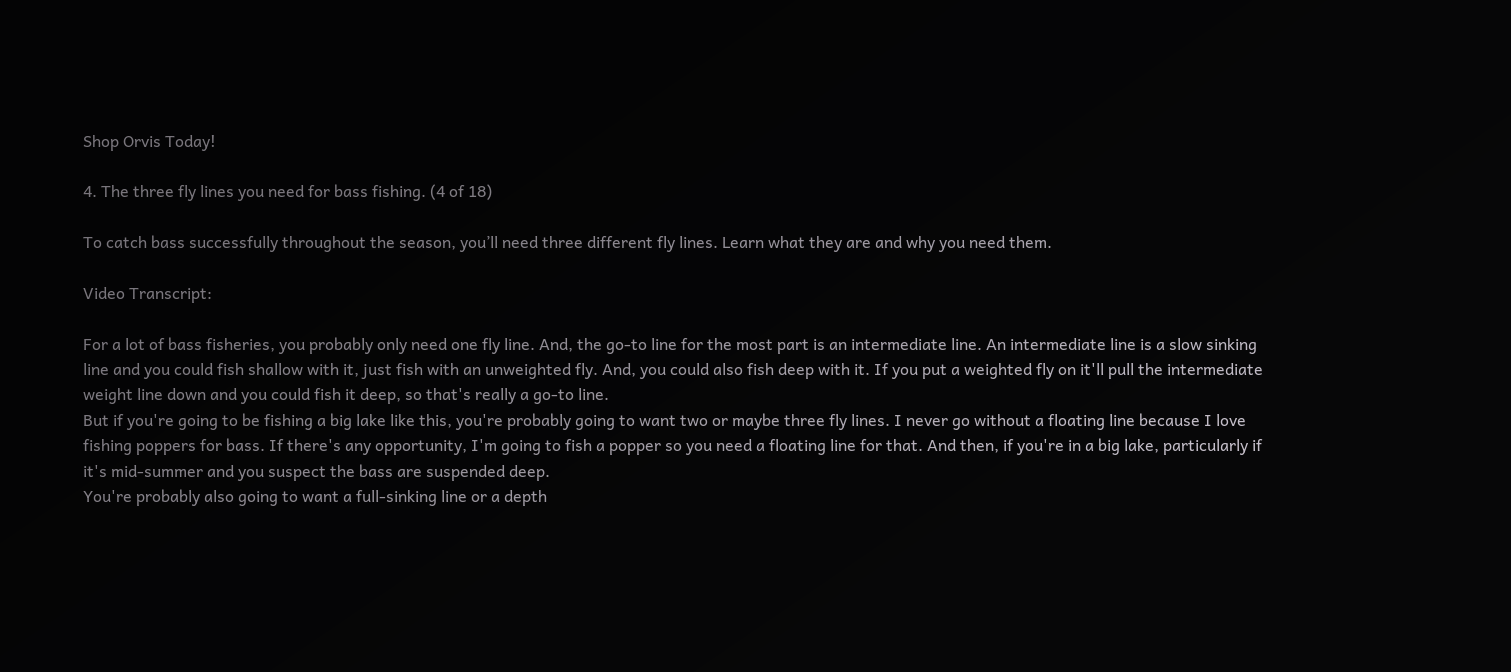Shop Orvis Today!

4. The three fly lines you need for bass fishing. (4 of 18)

To catch bass successfully throughout the season, you’ll need three different fly lines. Learn what they are and why you need them.

Video Transcript:

For a lot of bass fisheries, you probably only need one fly line. And, the go-to line for the most part is an intermediate line. An intermediate line is a slow sinking line and you could fish shallow with it, just fish with an unweighted fly. And, you could also fish deep with it. If you put a weighted fly on it'll pull the intermediate weight line down and you could fish it deep, so that's really a go-to line.
But if you're going to be fishing a big lake like this, you're probably going to want two or maybe three fly lines. I never go without a floating line because I love fishing poppers for bass. If there's any opportunity, I'm going to fish a popper so you need a floating line for that. And then, if you're in a big lake, particularly if it's mid-summer and you suspect the bass are suspended deep.
You're probably also going to want a full-sinking line or a depth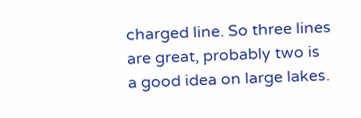charged line. So three lines are great, probably two is a good idea on large lakes.